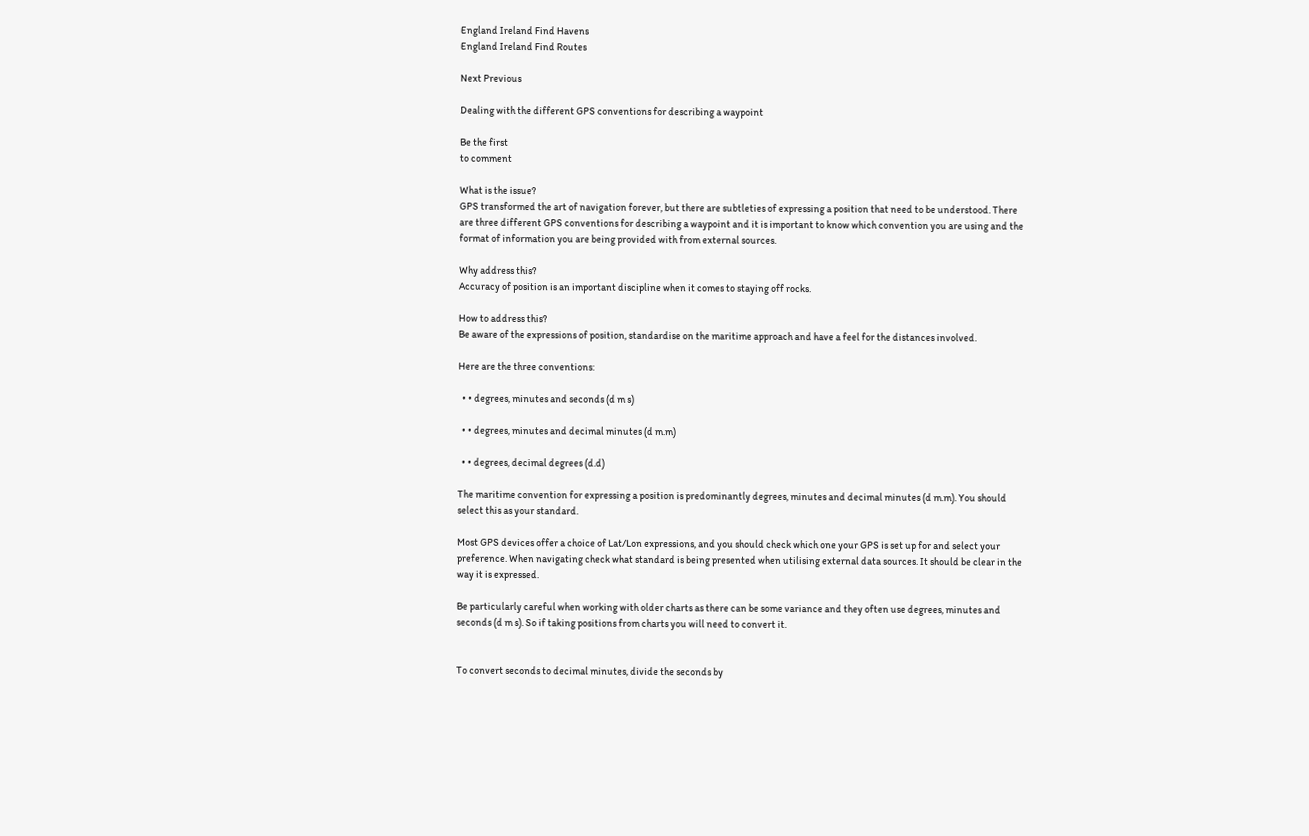England Ireland Find Havens
England Ireland Find Routes

Next Previous

Dealing with the different GPS conventions for describing a waypoint

Be the first
to comment

What is the issue?
GPS transformed the art of navigation forever, but there are subtleties of expressing a position that need to be understood. There are three different GPS conventions for describing a waypoint and it is important to know which convention you are using and the format of information you are being provided with from external sources.

Why address this?
Accuracy of position is an important discipline when it comes to staying off rocks.

How to address this?
Be aware of the expressions of position, standardise on the maritime approach and have a feel for the distances involved.

Here are the three conventions:

  • • degrees, minutes and seconds (d m s)

  • • degrees, minutes and decimal minutes (d m.m)

  • • degrees, decimal degrees (d.d)

The maritime convention for expressing a position is predominantly degrees, minutes and decimal minutes (d m.m). You should select this as your standard.

Most GPS devices offer a choice of Lat/Lon expressions, and you should check which one your GPS is set up for and select your preference. When navigating check what standard is being presented when utilising external data sources. It should be clear in the way it is expressed.

Be particularly careful when working with older charts as there can be some variance and they often use degrees, minutes and seconds (d m s). So if taking positions from charts you will need to convert it.


To convert seconds to decimal minutes, divide the seconds by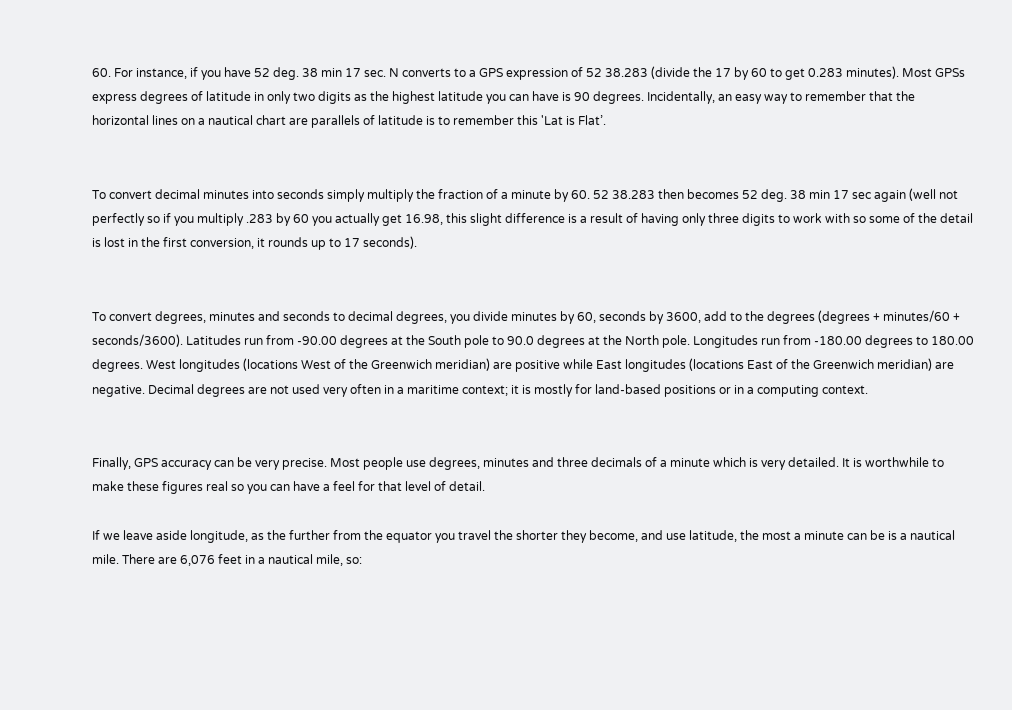60. For instance, if you have 52 deg. 38 min 17 sec. N converts to a GPS expression of 52 38.283 (divide the 17 by 60 to get 0.283 minutes). Most GPSs express degrees of latitude in only two digits as the highest latitude you can have is 90 degrees. Incidentally, an easy way to remember that the horizontal lines on a nautical chart are parallels of latitude is to remember this 'Lat is Flat’.


To convert decimal minutes into seconds simply multiply the fraction of a minute by 60. 52 38.283 then becomes 52 deg. 38 min 17 sec again (well not perfectly so if you multiply .283 by 60 you actually get 16.98, this slight difference is a result of having only three digits to work with so some of the detail is lost in the first conversion, it rounds up to 17 seconds).


To convert degrees, minutes and seconds to decimal degrees, you divide minutes by 60, seconds by 3600, add to the degrees (degrees + minutes/60 + seconds/3600). Latitudes run from -90.00 degrees at the South pole to 90.0 degrees at the North pole. Longitudes run from -180.00 degrees to 180.00 degrees. West longitudes (locations West of the Greenwich meridian) are positive while East longitudes (locations East of the Greenwich meridian) are negative. Decimal degrees are not used very often in a maritime context; it is mostly for land-based positions or in a computing context.


Finally, GPS accuracy can be very precise. Most people use degrees, minutes and three decimals of a minute which is very detailed. It is worthwhile to make these figures real so you can have a feel for that level of detail.

If we leave aside longitude, as the further from the equator you travel the shorter they become, and use latitude, the most a minute can be is a nautical mile. There are 6,076 feet in a nautical mile, so: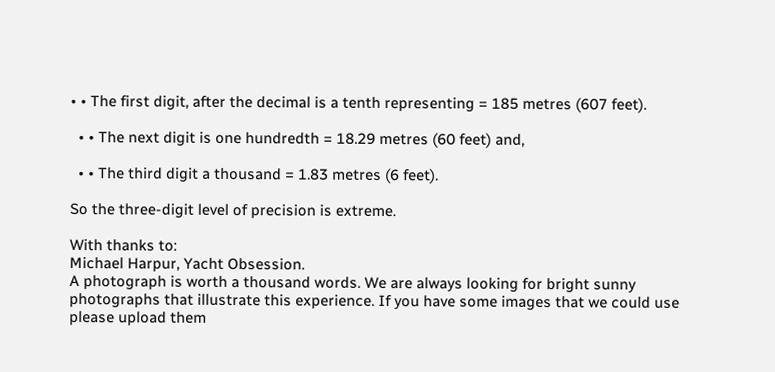• • The first digit, after the decimal is a tenth representing = 185 metres (607 feet).

  • • The next digit is one hundredth = 18.29 metres (60 feet) and,

  • • The third digit a thousand = 1.83 metres (6 feet).

So the three-digit level of precision is extreme.

With thanks to:
Michael Harpur, Yacht Obsession.
A photograph is worth a thousand words. We are always looking for bright sunny photographs that illustrate this experience. If you have some images that we could use please upload them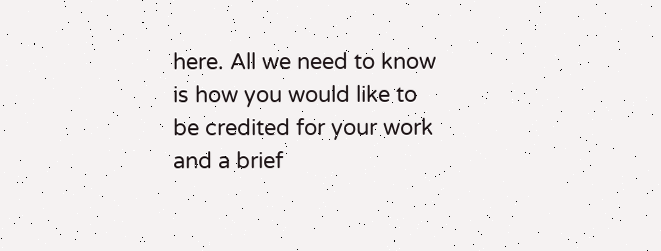here. All we need to know is how you would like to be credited for your work and a brief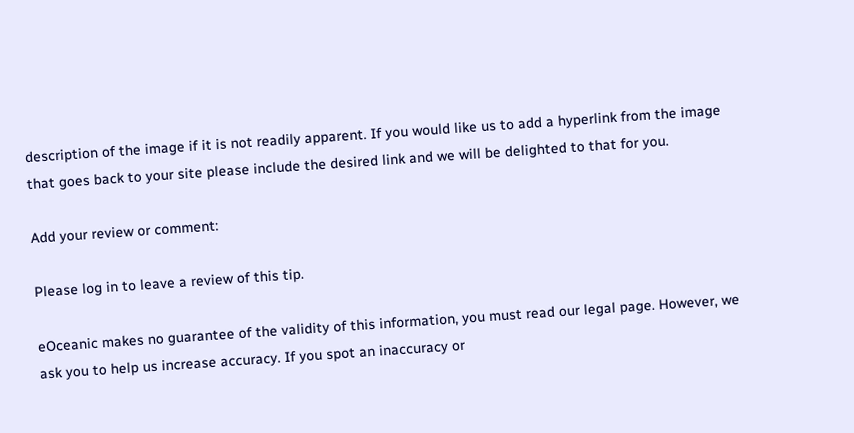description of the image if it is not readily apparent. If you would like us to add a hyperlink from the image that goes back to your site please include the desired link and we will be delighted to that for you.

Add your review or comment:

Please log in to leave a review of this tip.

eOceanic makes no guarantee of the validity of this information, you must read our legal page. However, we ask you to help us increase accuracy. If you spot an inaccuracy or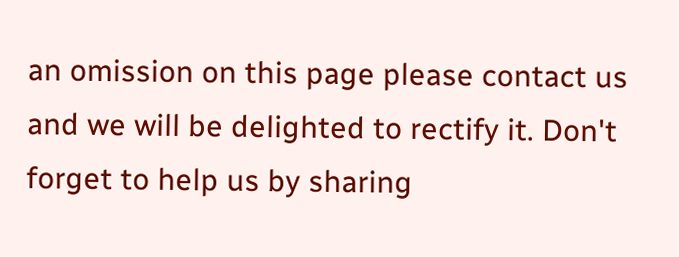an omission on this page please contact us and we will be delighted to rectify it. Don't forget to help us by sharing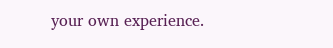your own experience.